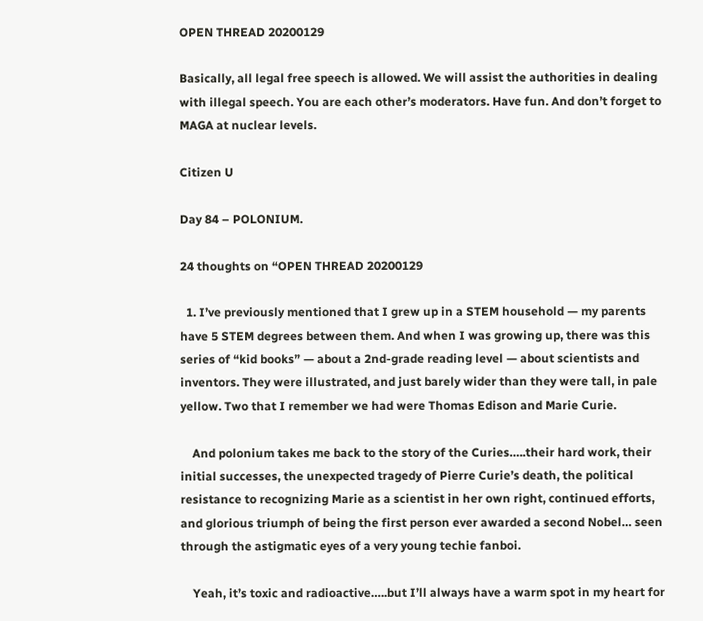OPEN THREAD 20200129

Basically, all legal free speech is allowed. We will assist the authorities in dealing with illegal speech. You are each other’s moderators. Have fun. And don’t forget to MAGA at nuclear levels.

Citizen U

Day 84 – POLONIUM.

24 thoughts on “OPEN THREAD 20200129

  1. I’ve previously mentioned that I grew up in a STEM household — my parents have 5 STEM degrees between them. And when I was growing up, there was this series of “kid books” — about a 2nd-grade reading level — about scientists and inventors. They were illustrated, and just barely wider than they were tall, in pale yellow. Two that I remember we had were Thomas Edison and Marie Curie.

    And polonium takes me back to the story of the Curies…..their hard work, their initial successes, the unexpected tragedy of Pierre Curie’s death, the political resistance to recognizing Marie as a scientist in her own right, continued efforts, and glorious triumph of being the first person ever awarded a second Nobel… seen through the astigmatic eyes of a very young techie fanboi.

    Yeah, it’s toxic and radioactive…..but I’ll always have a warm spot in my heart for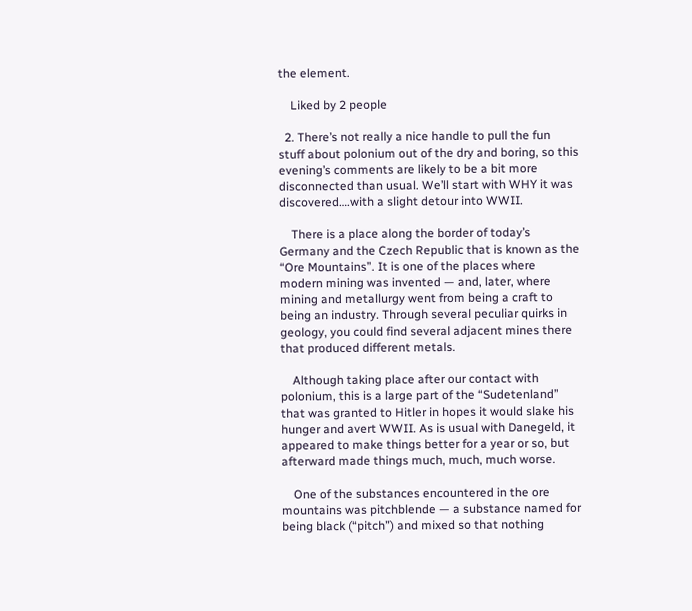the element.

    Liked by 2 people

  2. There’s not really a nice handle to pull the fun stuff about polonium out of the dry and boring, so this evening’s comments are likely to be a bit more disconnected than usual. We’ll start with WHY it was discovered….with a slight detour into WWII.

    There is a place along the border of today’s Germany and the Czech Republic that is known as the “Ore Mountains”. It is one of the places where modern mining was invented — and, later, where mining and metallurgy went from being a craft to being an industry. Through several peculiar quirks in geology, you could find several adjacent mines there that produced different metals.

    Although taking place after our contact with polonium, this is a large part of the “Sudetenland” that was granted to Hitler in hopes it would slake his hunger and avert WWII. As is usual with Danegeld, it appeared to make things better for a year or so, but afterward made things much, much, much worse.

    One of the substances encountered in the ore mountains was pitchblende — a substance named for being black (“pitch”) and mixed so that nothing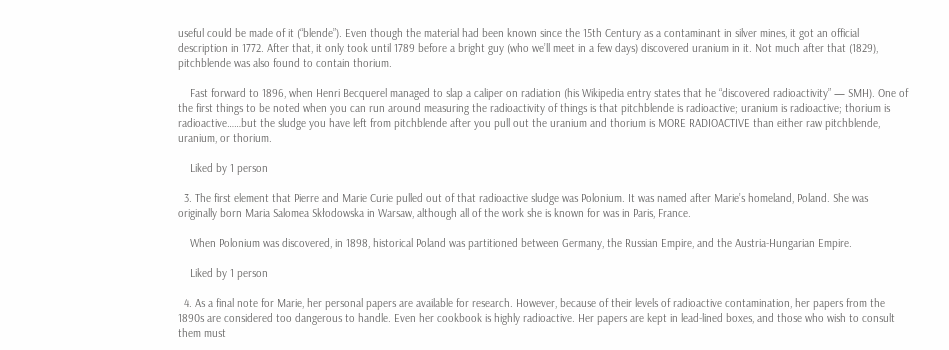useful could be made of it (“blende”). Even though the material had been known since the 15th Century as a contaminant in silver mines, it got an official description in 1772. After that, it only took until 1789 before a bright guy (who we’ll meet in a few days) discovered uranium in it. Not much after that (1829), pitchblende was also found to contain thorium.

    Fast forward to 1896, when Henri Becquerel managed to slap a caliper on radiation (his Wikipedia entry states that he “discovered radioactivity” — SMH). One of the first things to be noted when you can run around measuring the radioactivity of things is that pitchblende is radioactive; uranium is radioactive; thorium is radioactive……but the sludge you have left from pitchblende after you pull out the uranium and thorium is MORE RADIOACTIVE than either raw pitchblende, uranium, or thorium.

    Liked by 1 person

  3. The first element that Pierre and Marie Curie pulled out of that radioactive sludge was Polonium. It was named after Marie’s homeland, Poland. She was originally born Maria Salomea Skłodowska in Warsaw, although all of the work she is known for was in Paris, France.

    When Polonium was discovered, in 1898, historical Poland was partitioned between Germany, the Russian Empire, and the Austria-Hungarian Empire.

    Liked by 1 person

  4. As a final note for Marie, her personal papers are available for research. However, because of their levels of radioactive contamination, her papers from the 1890s are considered too dangerous to handle. Even her cookbook is highly radioactive. Her papers are kept in lead-lined boxes, and those who wish to consult them must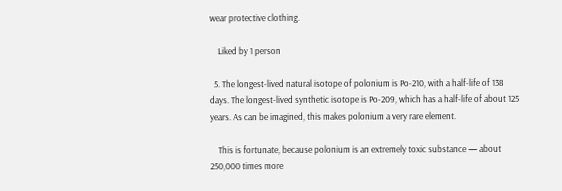wear protective clothing.

    Liked by 1 person

  5. The longest-lived natural isotope of polonium is Po-210, with a half-life of 138 days. The longest-lived synthetic isotope is Po-209, which has a half-life of about 125 years. As can be imagined, this makes polonium a very rare element.

    This is fortunate, because polonium is an extremely toxic substance — about 250,000 times more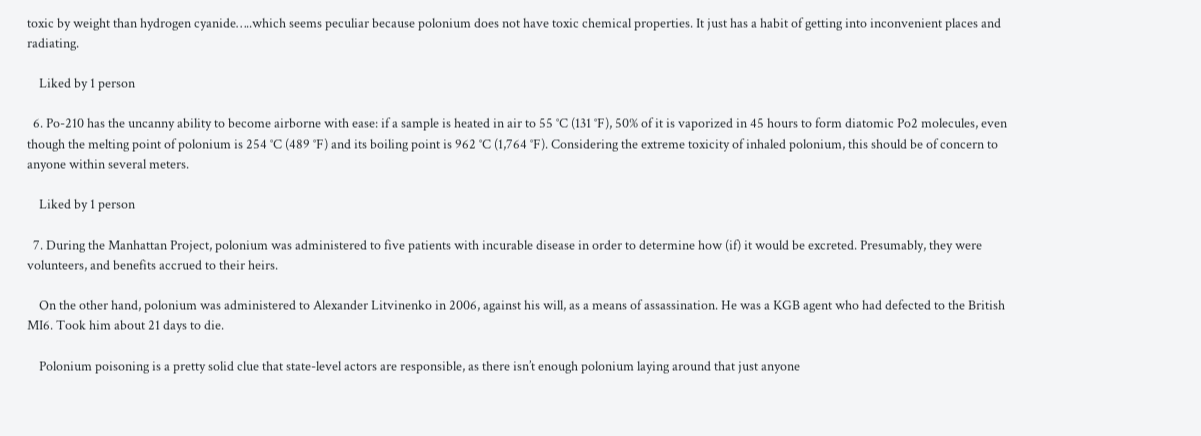toxic by weight than hydrogen cyanide…..which seems peculiar because polonium does not have toxic chemical properties. It just has a habit of getting into inconvenient places and radiating.

    Liked by 1 person

  6. Po-210 has the uncanny ability to become airborne with ease: if a sample is heated in air to 55 °C (131 °F), 50% of it is vaporized in 45 hours to form diatomic Po2 molecules, even though the melting point of polonium is 254 °C (489 °F) and its boiling point is 962 °C (1,764 °F). Considering the extreme toxicity of inhaled polonium, this should be of concern to anyone within several meters.

    Liked by 1 person

  7. During the Manhattan Project, polonium was administered to five patients with incurable disease in order to determine how (if) it would be excreted. Presumably, they were volunteers, and benefits accrued to their heirs.

    On the other hand, polonium was administered to Alexander Litvinenko in 2006, against his will, as a means of assassination. He was a KGB agent who had defected to the British MI6. Took him about 21 days to die.

    Polonium poisoning is a pretty solid clue that state-level actors are responsible, as there isn’t enough polonium laying around that just anyone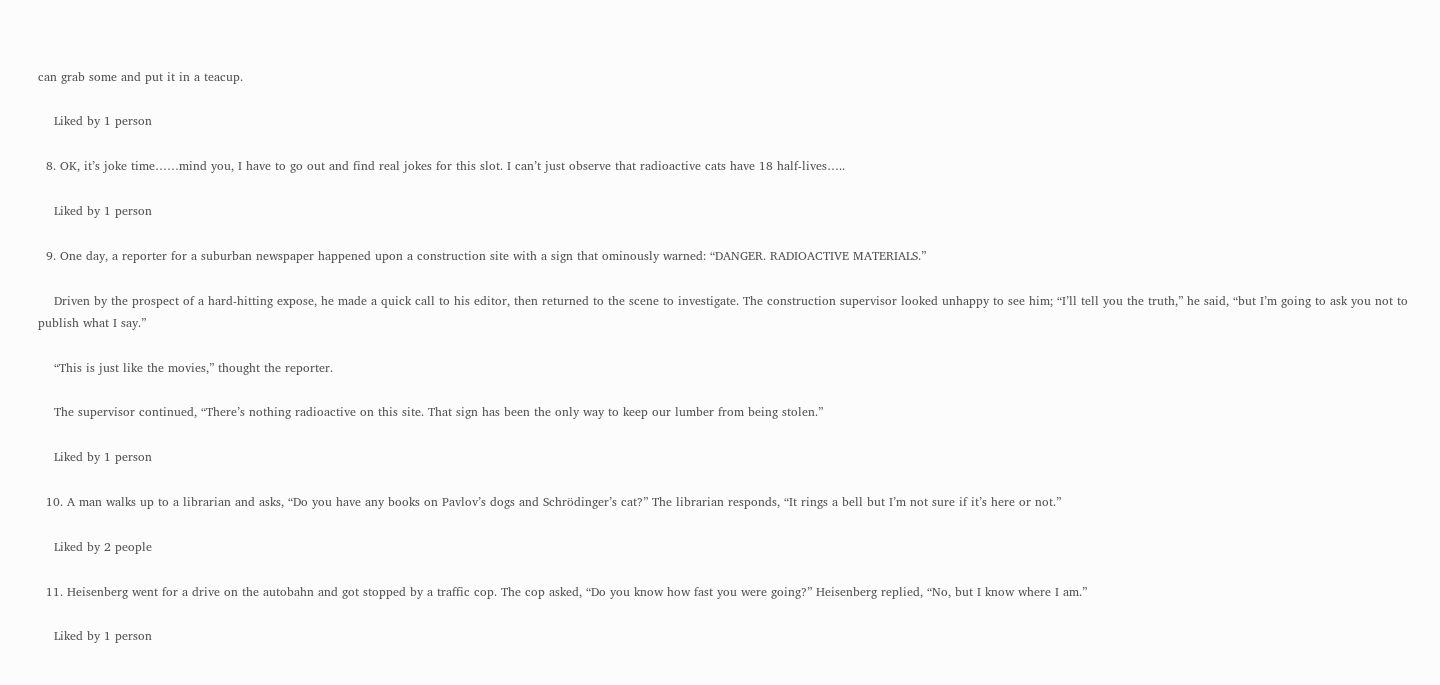can grab some and put it in a teacup.

    Liked by 1 person

  8. OK, it’s joke time……mind you, I have to go out and find real jokes for this slot. I can’t just observe that radioactive cats have 18 half-lives…..

    Liked by 1 person

  9. One day, a reporter for a suburban newspaper happened upon a construction site with a sign that ominously warned: “DANGER. RADIOACTIVE MATERIALS.”

    Driven by the prospect of a hard-hitting expose, he made a quick call to his editor, then returned to the scene to investigate. The construction supervisor looked unhappy to see him; “I’ll tell you the truth,” he said, “but I’m going to ask you not to publish what I say.”

    “This is just like the movies,” thought the reporter.

    The supervisor continued, “There’s nothing radioactive on this site. That sign has been the only way to keep our lumber from being stolen.”

    Liked by 1 person

  10. A man walks up to a librarian and asks, “Do you have any books on Pavlov’s dogs and Schrödinger’s cat?” The librarian responds, “It rings a bell but I’m not sure if it’s here or not.”

    Liked by 2 people

  11. Heisenberg went for a drive on the autobahn and got stopped by a traffic cop. The cop asked, “Do you know how fast you were going?” Heisenberg replied, “No, but I know where I am.”

    Liked by 1 person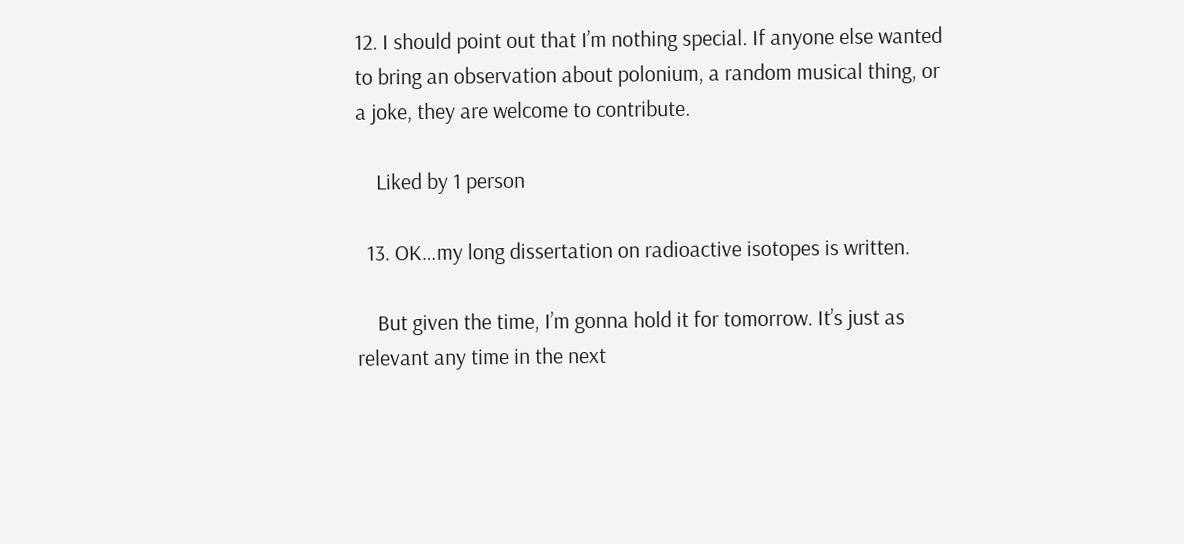12. I should point out that I’m nothing special. If anyone else wanted to bring an observation about polonium, a random musical thing, or a joke, they are welcome to contribute.

    Liked by 1 person

  13. OK…my long dissertation on radioactive isotopes is written.

    But given the time, I’m gonna hold it for tomorrow. It’s just as relevant any time in the next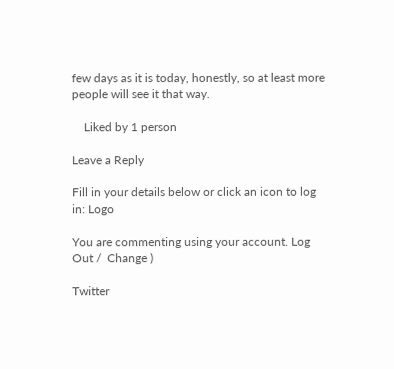few days as it is today, honestly, so at least more people will see it that way.

    Liked by 1 person

Leave a Reply

Fill in your details below or click an icon to log in: Logo

You are commenting using your account. Log Out /  Change )

Twitter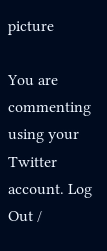picture

You are commenting using your Twitter account. Log Out /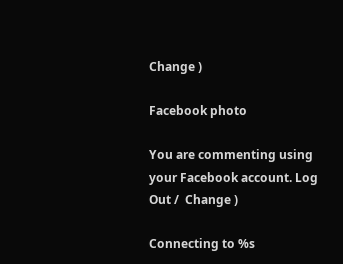Change )

Facebook photo

You are commenting using your Facebook account. Log Out /  Change )

Connecting to %s